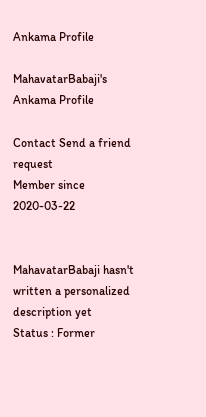Ankama Profile

MahavatarBabaji's Ankama Profile

Contact Send a friend request
Member since 2020-03-22


MahavatarBabaji hasn't written a personalized description yet
Status : Former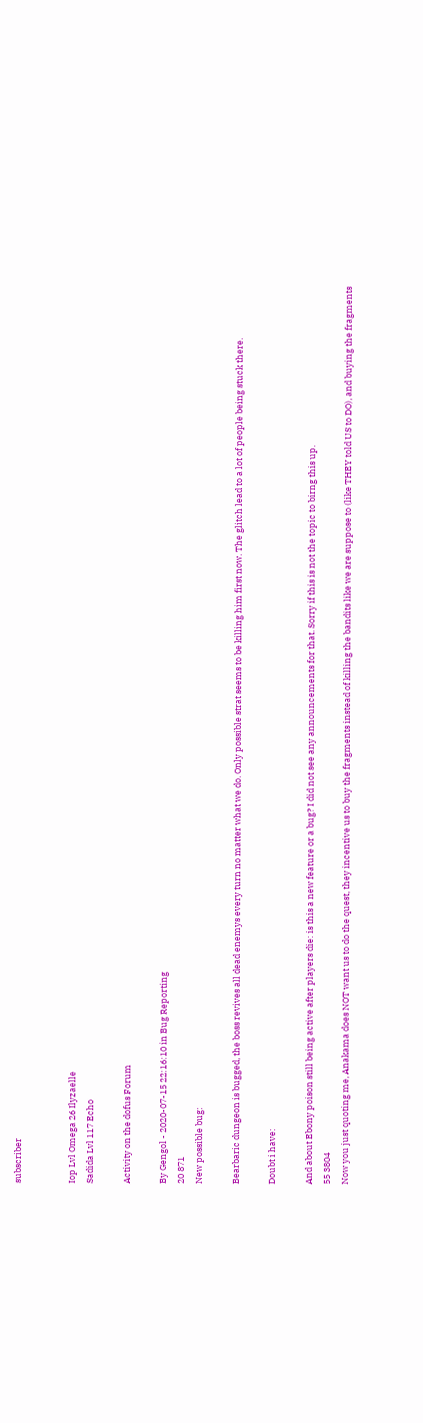subscriber


Iop Lvl Omega 26 Ilyzaelle
Sadida Lvl 117 Echo

Activity on the dofus Forum

By Gengol - 2020-07-15 22:16:10 in Bug Reporting
20 871
New possible bug:

Bearbaric dungeon is bugged, the boss revives all dead enemys every turn no matter what we do. Only possible strat seems to be killing him first now. The glitch lead to a lot of people being stuck there.

Doubt i have:

And about Ebony poison still being active after players die: is this a new feature or a bug? I did not see any announcements for that. Sorry if this is not the topic to birng this up.
55 3804
Now you just quoting me, Anakama does NOT want us to do the quest, they incentive us to buy the fragments instead of killing the bandits like we are suppose to (like THEY told US to DO), and buying the fragments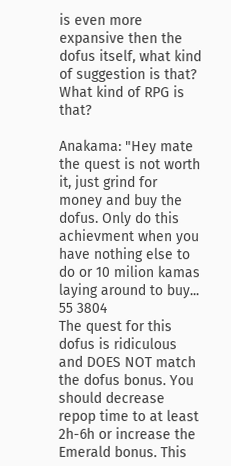is even more expansive then the dofus itself, what kind of suggestion is that? What kind of RPG is that?

Anakama: "Hey mate the quest is not worth it, just grind for money and buy the dofus. Only do this achievment when you have nothing else to do or 10 milion kamas laying around to buy...
55 3804
The quest for this dofus is ridiculous and DOES NOT match the dofus bonus. You should decrease repop time to at least 2h-6h or increase the Emerald bonus. This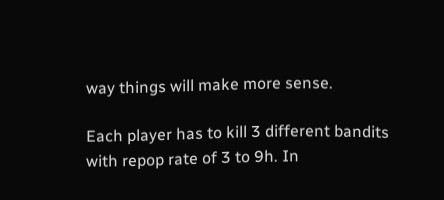way things will make more sense.

Each player has to kill 3 different bandits with repop rate of 3 to 9h. In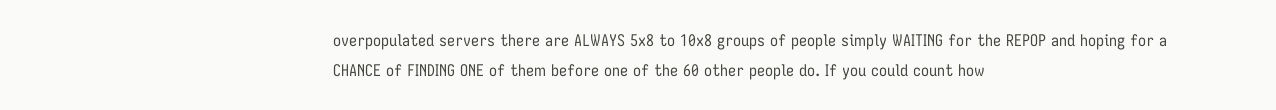overpopulated servers there are ALWAYS 5x8 to 10x8 groups of people simply WAITING for the REPOP and hoping for a CHANCE of FINDING ONE of them before one of the 60 other people do. If you could count how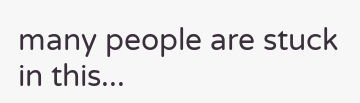many people are stuck in this...